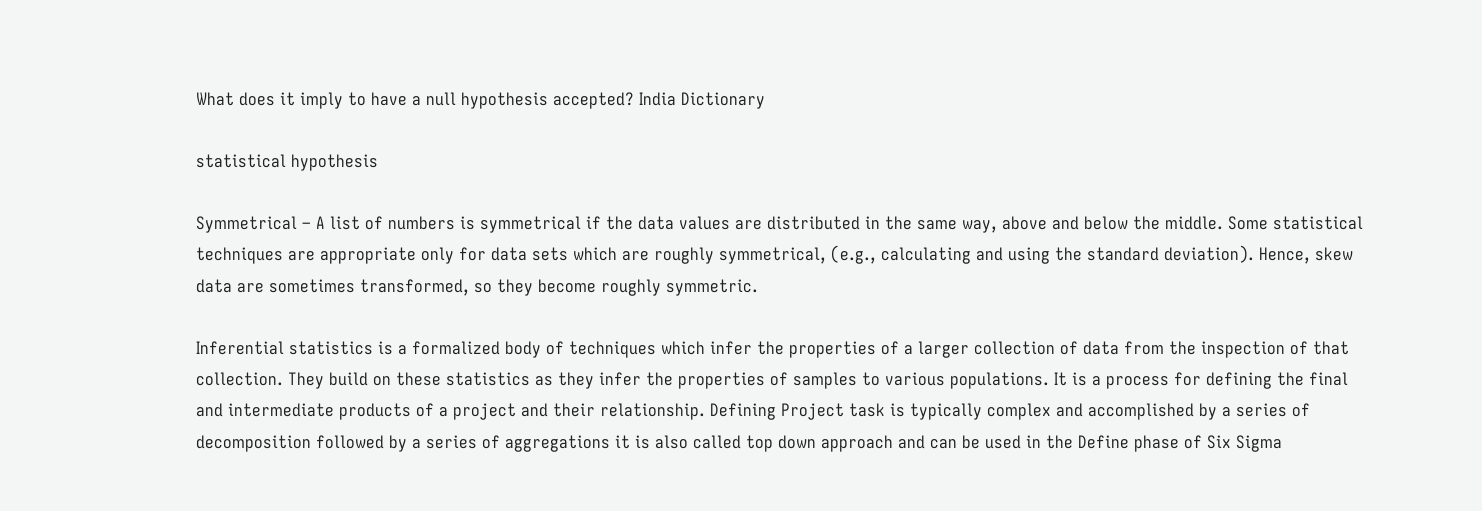What does it imply to have a null hypothesis accepted? India Dictionary

statistical hypothesis

Symmetrical – A list of numbers is symmetrical if the data values are distributed in the same way, above and below the middle. Some statistical techniques are appropriate only for data sets which are roughly symmetrical, (e.g., calculating and using the standard deviation). Hence, skew data are sometimes transformed, so they become roughly symmetric.

Inferential statistics is a formalized body of techniques which infer the properties of a larger collection of data from the inspection of that collection. They build on these statistics as they infer the properties of samples to various populations. It is a process for defining the final and intermediate products of a project and their relationship. Defining Project task is typically complex and accomplished by a series of decomposition followed by a series of aggregations it is also called top down approach and can be used in the Define phase of Six Sigma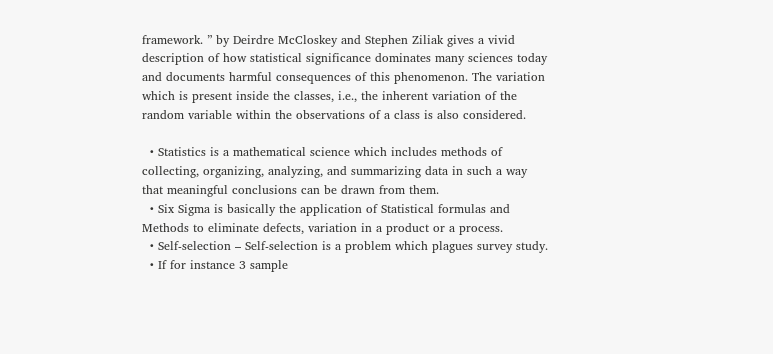framework. ” by Deirdre McCloskey and Stephen Ziliak gives a vivid description of how statistical significance dominates many sciences today and documents harmful consequences of this phenomenon. The variation which is present inside the classes, i.e., the inherent variation of the random variable within the observations of a class is also considered.

  • Statistics is a mathematical science which includes methods of collecting, organizing, analyzing, and summarizing data in such a way that meaningful conclusions can be drawn from them.
  • Six Sigma is basically the application of Statistical formulas and Methods to eliminate defects, variation in a product or a process.
  • Self-selection – Self-selection is a problem which plagues survey study.
  • If for instance 3 sample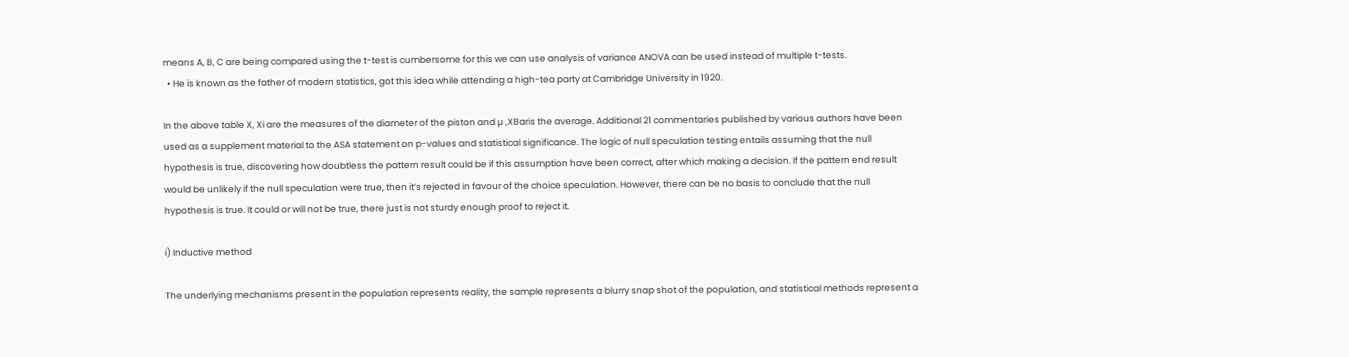means A, B, C are being compared using the t-test is cumbersome for this we can use analysis of variance ANOVA can be used instead of multiple t-tests.
  • He is known as the father of modern statistics, got this idea while attending a high-tea party at Cambridge University in 1920.

In the above table X, Xi are the measures of the diameter of the piston and µ ,XBaris the average. Additional 21 commentaries published by various authors have been used as a supplement material to the ASA statement on p-values and statistical significance. The logic of null speculation testing entails assuming that the null hypothesis is true, discovering how doubtless the pattern result could be if this assumption have been correct, after which making a decision. If the pattern end result would be unlikely if the null speculation were true, then it’s rejected in favour of the choice speculation. However, there can be no basis to conclude that the null hypothesis is true. It could or will not be true, there just is not sturdy enough proof to reject it.

i) Inductive method

The underlying mechanisms present in the population represents reality, the sample represents a blurry snap shot of the population, and statistical methods represent a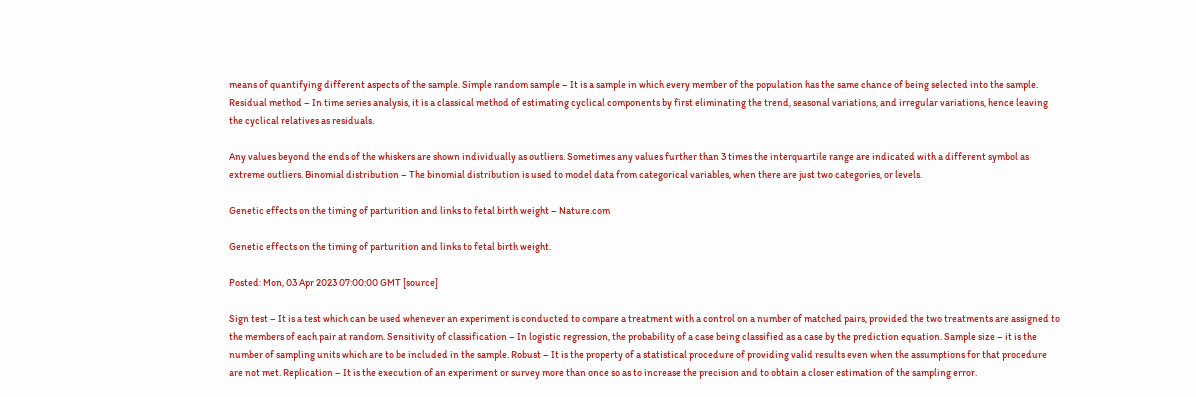means of quantifying different aspects of the sample. Simple random sample – It is a sample in which every member of the population has the same chance of being selected into the sample. Residual method – In time series analysis, it is a classical method of estimating cyclical components by first eliminating the trend, seasonal variations, and irregular variations, hence leaving the cyclical relatives as residuals.

Any values beyond the ends of the whiskers are shown individually as outliers. Sometimes any values further than 3 times the interquartile range are indicated with a different symbol as extreme outliers. Binomial distribution – The binomial distribution is used to model data from categorical variables, when there are just two categories, or levels.

Genetic effects on the timing of parturition and links to fetal birth weight – Nature.com

Genetic effects on the timing of parturition and links to fetal birth weight.

Posted: Mon, 03 Apr 2023 07:00:00 GMT [source]

Sign test – It is a test which can be used whenever an experiment is conducted to compare a treatment with a control on a number of matched pairs, provided the two treatments are assigned to the members of each pair at random. Sensitivity of classification – In logistic regression, the probability of a case being classified as a case by the prediction equation. Sample size – it is the number of sampling units which are to be included in the sample. Robust – It is the property of a statistical procedure of providing valid results even when the assumptions for that procedure are not met. Replication – It is the execution of an experiment or survey more than once so as to increase the precision and to obtain a closer estimation of the sampling error.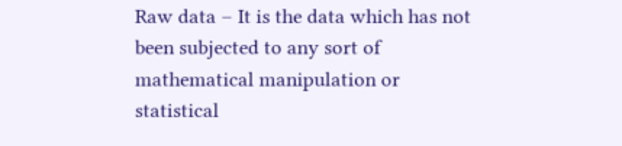Raw data – It is the data which has not been subjected to any sort of mathematical manipulation or statistical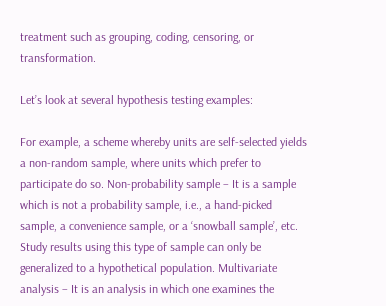treatment such as grouping, coding, censoring, or transformation.

Let’s look at several hypothesis testing examples:

For example, a scheme whereby units are self-selected yields a non-random sample, where units which prefer to participate do so. Non-probability sample – It is a sample which is not a probability sample, i.e., a hand-picked sample, a convenience sample, or a ‘snowball sample’, etc. Study results using this type of sample can only be generalized to a hypothetical population. Multivariate analysis – It is an analysis in which one examines the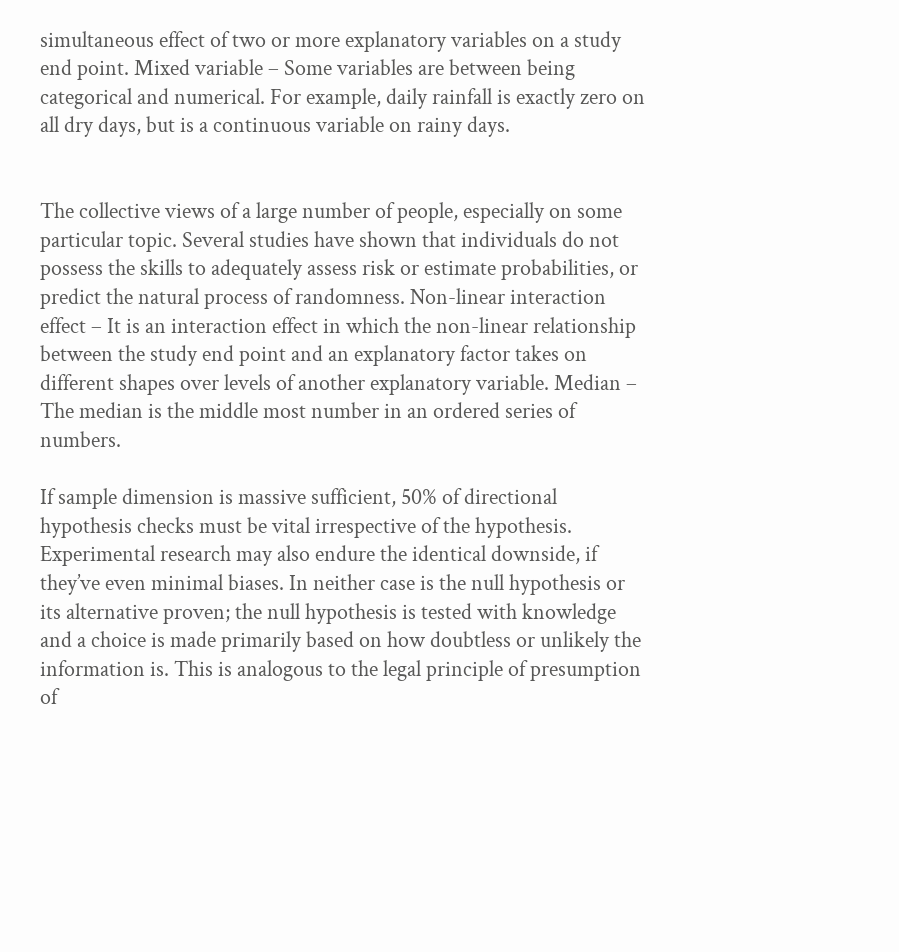simultaneous effect of two or more explanatory variables on a study end point. Mixed variable – Some variables are between being categorical and numerical. For example, daily rainfall is exactly zero on all dry days, but is a continuous variable on rainy days.


The collective views of a large number of people, especially on some particular topic. Several studies have shown that individuals do not possess the skills to adequately assess risk or estimate probabilities, or predict the natural process of randomness. Non-linear interaction effect – It is an interaction effect in which the non-linear relationship between the study end point and an explanatory factor takes on different shapes over levels of another explanatory variable. Median – The median is the middle most number in an ordered series of numbers.

If sample dimension is massive sufficient, 50% of directional hypothesis checks must be vital irrespective of the hypothesis. Experimental research may also endure the identical downside, if they’ve even minimal biases. In neither case is the null hypothesis or its alternative proven; the null hypothesis is tested with knowledge and a choice is made primarily based on how doubtless or unlikely the information is. This is analogous to the legal principle of presumption of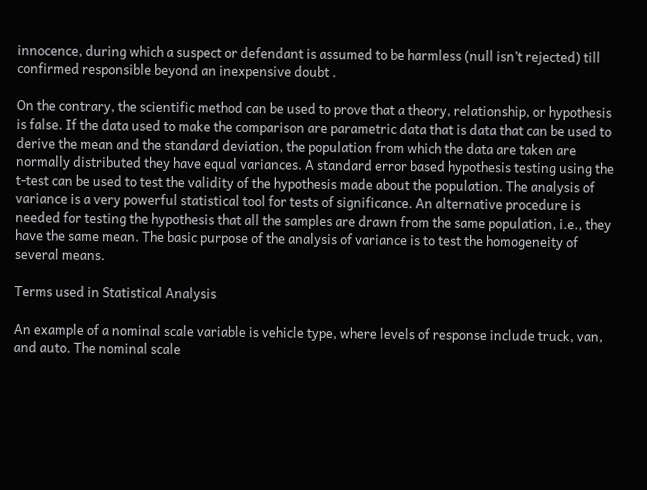innocence, during which a suspect or defendant is assumed to be harmless (null isn’t rejected) till confirmed responsible beyond an inexpensive doubt .

On the contrary, the scientific method can be used to prove that a theory, relationship, or hypothesis is false. If the data used to make the comparison are parametric data that is data that can be used to derive the mean and the standard deviation, the population from which the data are taken are normally distributed they have equal variances. A standard error based hypothesis testing using the t-test can be used to test the validity of the hypothesis made about the population. The analysis of variance is a very powerful statistical tool for tests of significance. An alternative procedure is needed for testing the hypothesis that all the samples are drawn from the same population, i.e., they have the same mean. The basic purpose of the analysis of variance is to test the homogeneity of several means.

Terms used in Statistical Analysis

An example of a nominal scale variable is vehicle type, where levels of response include truck, van, and auto. The nominal scale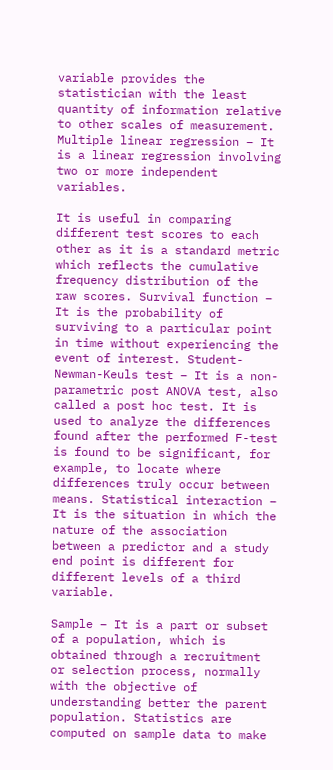variable provides the statistician with the least quantity of information relative to other scales of measurement. Multiple linear regression – It is a linear regression involving two or more independent variables.

It is useful in comparing different test scores to each other as it is a standard metric which reflects the cumulative frequency distribution of the raw scores. Survival function – It is the probability of surviving to a particular point in time without experiencing the event of interest. Student-Newman-Keuls test – It is a non-parametric post ANOVA test, also called a post hoc test. It is used to analyze the differences found after the performed F-test is found to be significant, for example, to locate where differences truly occur between means. Statistical interaction – It is the situation in which the nature of the association between a predictor and a study end point is different for different levels of a third variable.

Sample – It is a part or subset of a population, which is obtained through a recruitment or selection process, normally with the objective of understanding better the parent population. Statistics are computed on sample data to make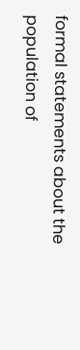formal statements about the population of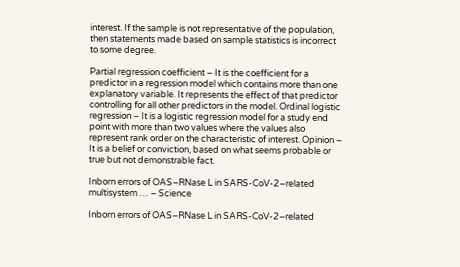interest. If the sample is not representative of the population, then statements made based on sample statistics is incorrect to some degree.

Partial regression coefficient – It is the coefficient for a predictor in a regression model which contains more than one explanatory variable. It represents the effect of that predictor controlling for all other predictors in the model. Ordinal logistic regression – It is a logistic regression model for a study end point with more than two values where the values also represent rank order on the characteristic of interest. Opinion – It is a belief or conviction, based on what seems probable or true but not demonstrable fact.

Inborn errors of OAS–RNase L in SARS-CoV-2–related multisystem … – Science

Inborn errors of OAS–RNase L in SARS-CoV-2–related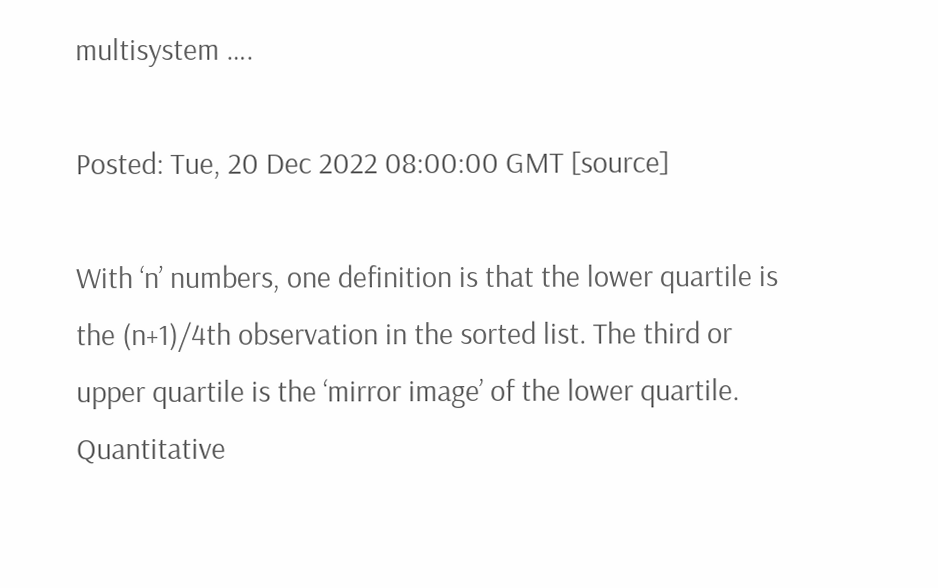multisystem ….

Posted: Tue, 20 Dec 2022 08:00:00 GMT [source]

With ‘n’ numbers, one definition is that the lower quartile is the (n+1)/4th observation in the sorted list. The third or upper quartile is the ‘mirror image’ of the lower quartile. Quantitative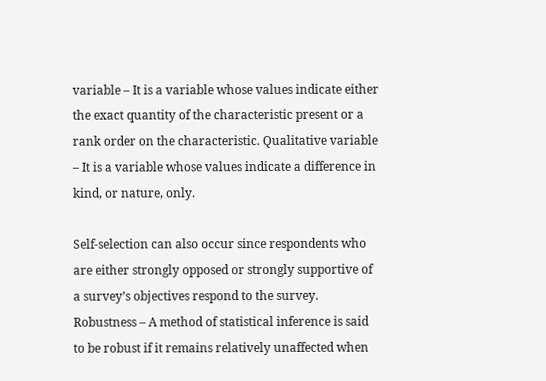variable – It is a variable whose values indicate either the exact quantity of the characteristic present or a rank order on the characteristic. Qualitative variable – It is a variable whose values indicate a difference in kind, or nature, only.

Self-selection can also occur since respondents who are either strongly opposed or strongly supportive of a survey’s objectives respond to the survey. Robustness – A method of statistical inference is said to be robust if it remains relatively unaffected when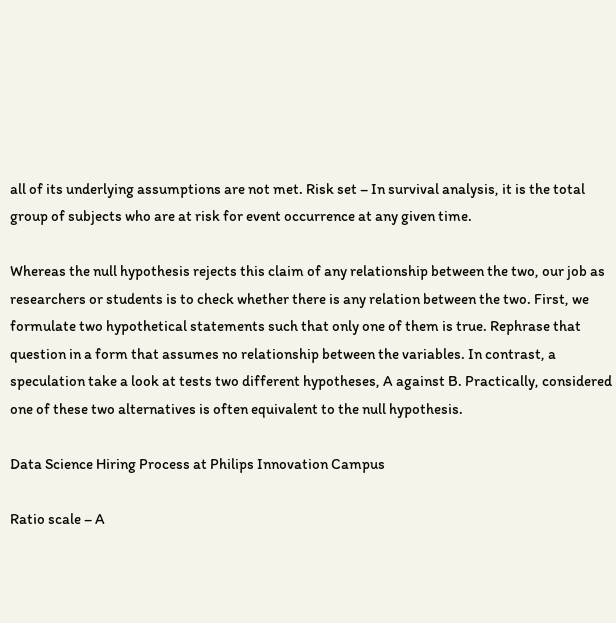all of its underlying assumptions are not met. Risk set – In survival analysis, it is the total group of subjects who are at risk for event occurrence at any given time.

Whereas the null hypothesis rejects this claim of any relationship between the two, our job as researchers or students is to check whether there is any relation between the two. First, we formulate two hypothetical statements such that only one of them is true. Rephrase that question in a form that assumes no relationship between the variables. In contrast, a speculation take a look at tests two different hypotheses, A against B. Practically, considered one of these two alternatives is often equivalent to the null hypothesis.

Data Science Hiring Process at Philips Innovation Campus

Ratio scale – A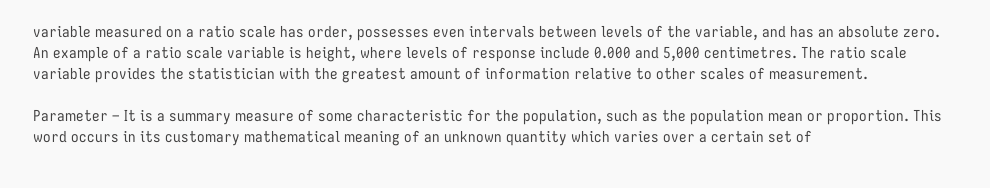variable measured on a ratio scale has order, possesses even intervals between levels of the variable, and has an absolute zero. An example of a ratio scale variable is height, where levels of response include 0.000 and 5,000 centimetres. The ratio scale variable provides the statistician with the greatest amount of information relative to other scales of measurement.

Parameter – It is a summary measure of some characteristic for the population, such as the population mean or proportion. This word occurs in its customary mathematical meaning of an unknown quantity which varies over a certain set of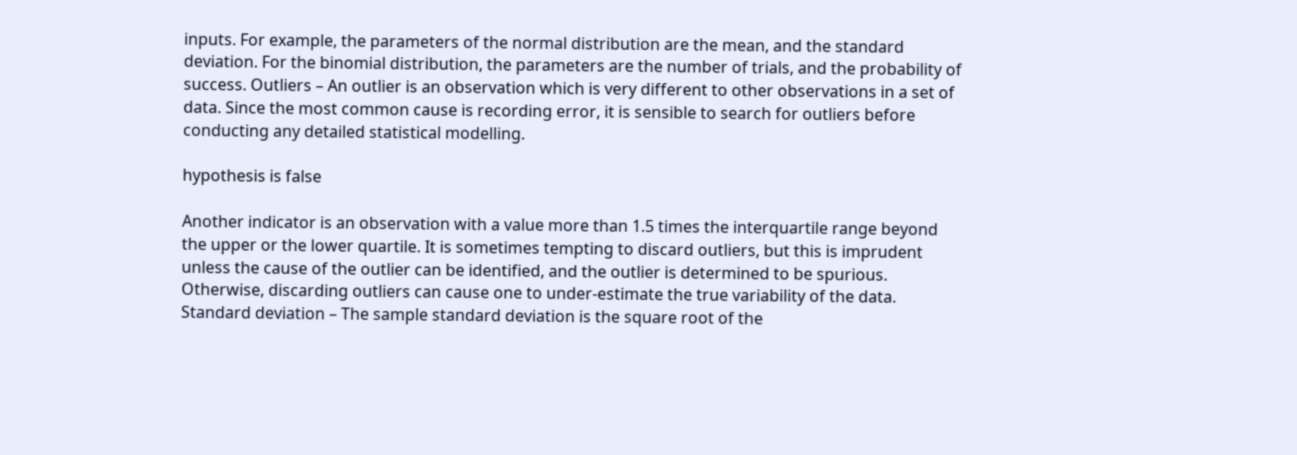inputs. For example, the parameters of the normal distribution are the mean, and the standard deviation. For the binomial distribution, the parameters are the number of trials, and the probability of success. Outliers – An outlier is an observation which is very different to other observations in a set of data. Since the most common cause is recording error, it is sensible to search for outliers before conducting any detailed statistical modelling.

hypothesis is false

Another indicator is an observation with a value more than 1.5 times the interquartile range beyond the upper or the lower quartile. It is sometimes tempting to discard outliers, but this is imprudent unless the cause of the outlier can be identified, and the outlier is determined to be spurious. Otherwise, discarding outliers can cause one to under-estimate the true variability of the data. Standard deviation – The sample standard deviation is the square root of the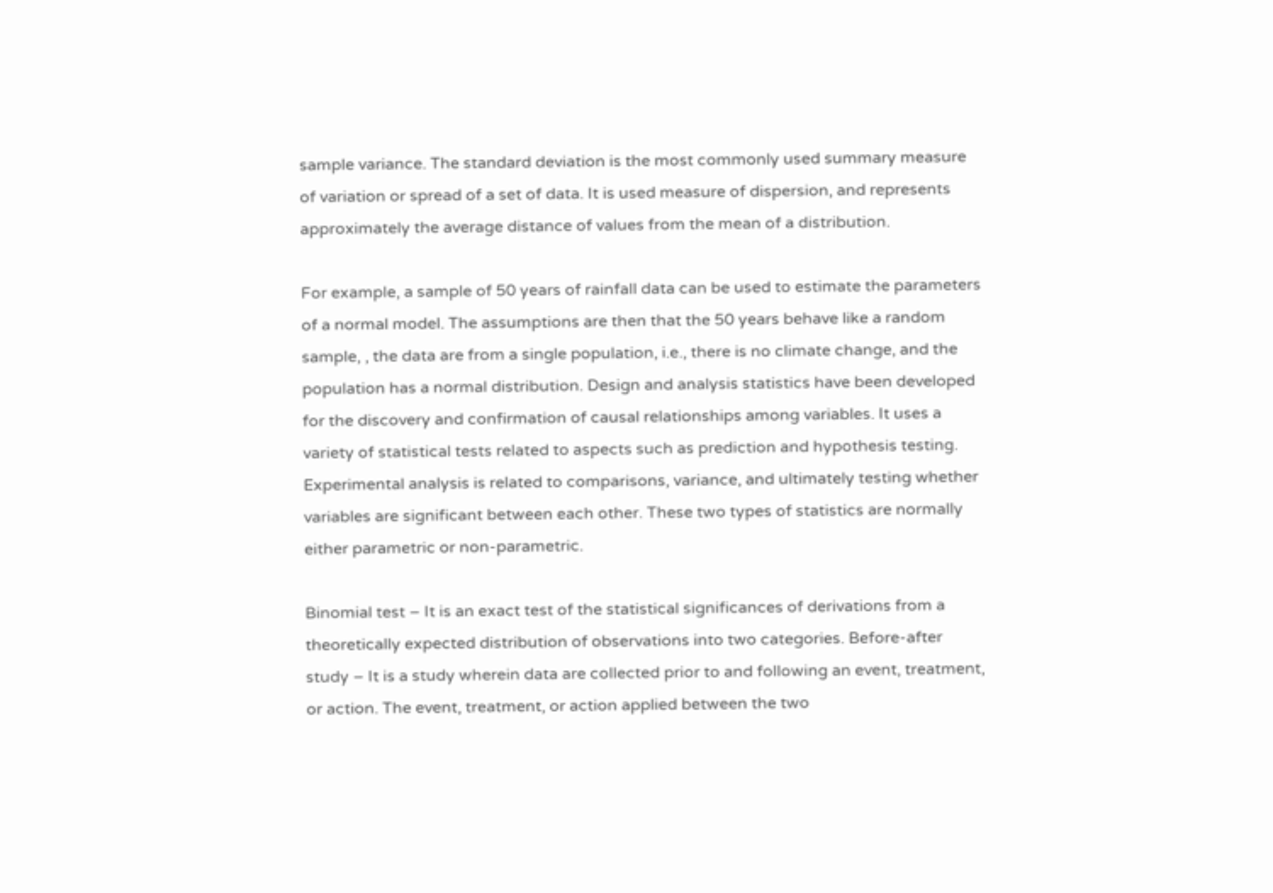sample variance. The standard deviation is the most commonly used summary measure of variation or spread of a set of data. It is used measure of dispersion, and represents approximately the average distance of values from the mean of a distribution.

For example, a sample of 50 years of rainfall data can be used to estimate the parameters of a normal model. The assumptions are then that the 50 years behave like a random sample, , the data are from a single population, i.e., there is no climate change, and the population has a normal distribution. Design and analysis statistics have been developed for the discovery and confirmation of causal relationships among variables. It uses a variety of statistical tests related to aspects such as prediction and hypothesis testing. Experimental analysis is related to comparisons, variance, and ultimately testing whether variables are significant between each other. These two types of statistics are normally either parametric or non-parametric.

Binomial test – It is an exact test of the statistical significances of derivations from a theoretically expected distribution of observations into two categories. Before-after study – It is a study wherein data are collected prior to and following an event, treatment, or action. The event, treatment, or action applied between the two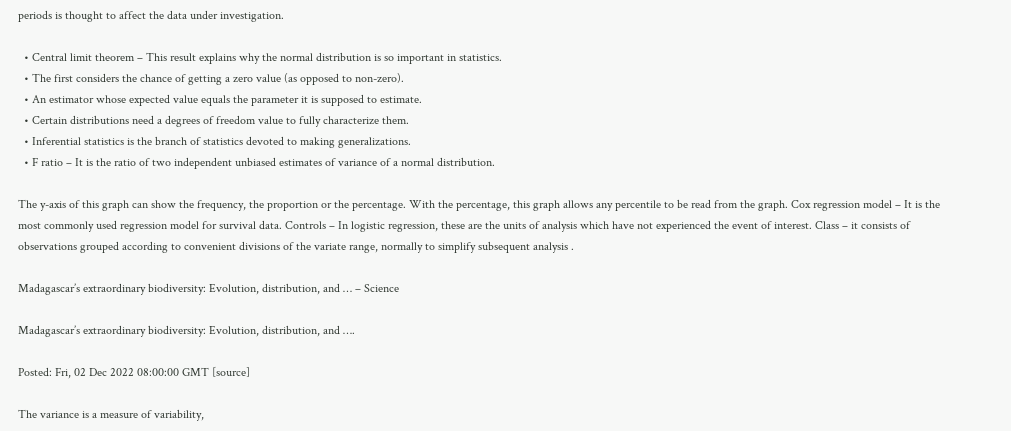periods is thought to affect the data under investigation.

  • Central limit theorem – This result explains why the normal distribution is so important in statistics.
  • The first considers the chance of getting a zero value (as opposed to non-zero).
  • An estimator whose expected value equals the parameter it is supposed to estimate.
  • Certain distributions need a degrees of freedom value to fully characterize them.
  • Inferential statistics is the branch of statistics devoted to making generalizations.
  • F ratio – It is the ratio of two independent unbiased estimates of variance of a normal distribution.

The y-axis of this graph can show the frequency, the proportion or the percentage. With the percentage, this graph allows any percentile to be read from the graph. Cox regression model – It is the most commonly used regression model for survival data. Controls – In logistic regression, these are the units of analysis which have not experienced the event of interest. Class – it consists of observations grouped according to convenient divisions of the variate range, normally to simplify subsequent analysis .

Madagascar’s extraordinary biodiversity: Evolution, distribution, and … – Science

Madagascar’s extraordinary biodiversity: Evolution, distribution, and ….

Posted: Fri, 02 Dec 2022 08:00:00 GMT [source]

The variance is a measure of variability,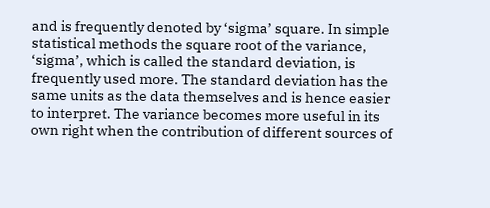and is frequently denoted by ‘sigma’ square. In simple statistical methods the square root of the variance, ‘sigma’, which is called the standard deviation, is frequently used more. The standard deviation has the same units as the data themselves and is hence easier to interpret. The variance becomes more useful in its own right when the contribution of different sources of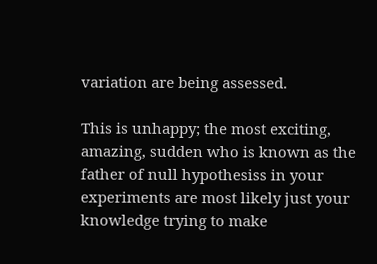variation are being assessed.

This is unhappy; the most exciting, amazing, sudden who is known as the father of null hypothesiss in your experiments are most likely just your knowledge trying to make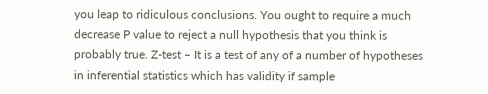you leap to ridiculous conclusions. You ought to require a much decrease P value to reject a null hypothesis that you think is probably true. Z-test – It is a test of any of a number of hypotheses in inferential statistics which has validity if sample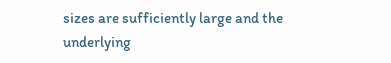sizes are sufficiently large and the underlying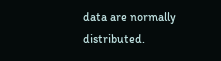data are normally distributed.